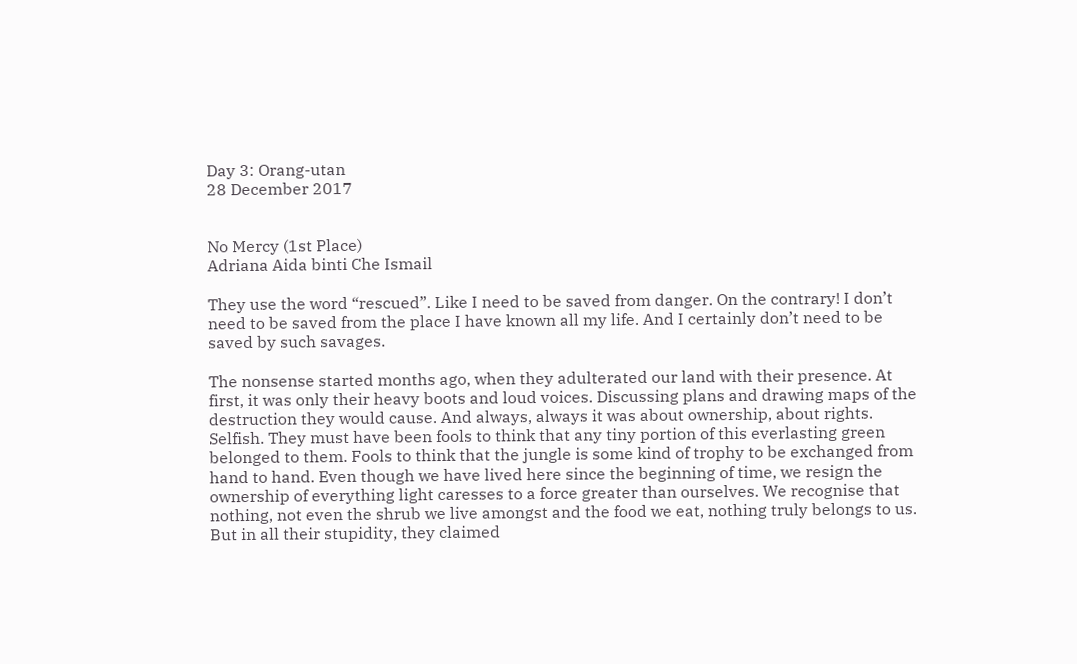Day 3: Orang-utan
28 December 2017


No Mercy (1st Place)
Adriana Aida binti Che Ismail

They use the word “rescued”. Like I need to be saved from danger. On the contrary! I don’t need to be saved from the place I have known all my life. And I certainly don’t need to be saved by such savages.

The nonsense started months ago, when they adulterated our land with their presence. At first, it was only their heavy boots and loud voices. Discussing plans and drawing maps of the destruction they would cause. And always, always it was about ownership, about rights. Selfish. They must have been fools to think that any tiny portion of this everlasting green belonged to them. Fools to think that the jungle is some kind of trophy to be exchanged from hand to hand. Even though we have lived here since the beginning of time, we resign the ownership of everything light caresses to a force greater than ourselves. We recognise that nothing, not even the shrub we live amongst and the food we eat, nothing truly belongs to us. But in all their stupidity, they claimed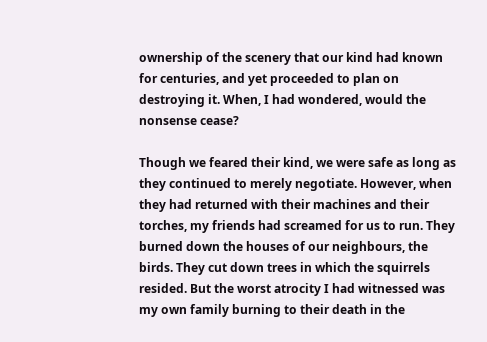ownership of the scenery that our kind had known for centuries, and yet proceeded to plan on destroying it. When, I had wondered, would the nonsense cease?

Though we feared their kind, we were safe as long as they continued to merely negotiate. However, when they had returned with their machines and their torches, my friends had screamed for us to run. They burned down the houses of our neighbours, the birds. They cut down trees in which the squirrels resided. But the worst atrocity I had witnessed was my own family burning to their death in the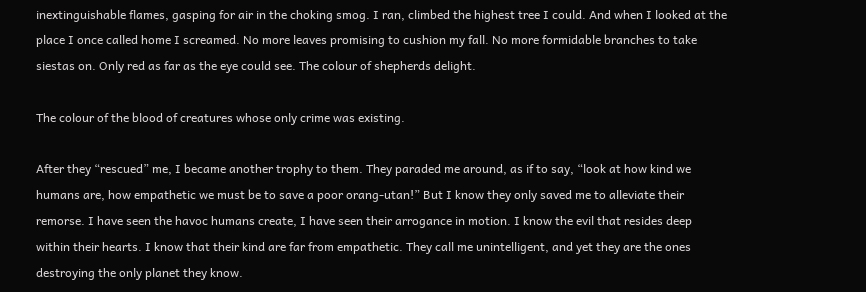inextinguishable flames, gasping for air in the choking smog. I ran, climbed the highest tree I could. And when I looked at the place I once called home I screamed. No more leaves promising to cushion my fall. No more formidable branches to take siestas on. Only red as far as the eye could see. The colour of shepherds delight.

The colour of the blood of creatures whose only crime was existing.

After they “rescued” me, I became another trophy to them. They paraded me around, as if to say, “look at how kind we humans are, how empathetic we must be to save a poor orang-utan!” But I know they only saved me to alleviate their remorse. I have seen the havoc humans create, I have seen their arrogance in motion. I know the evil that resides deep within their hearts. I know that their kind are far from empathetic. They call me unintelligent, and yet they are the ones destroying the only planet they know.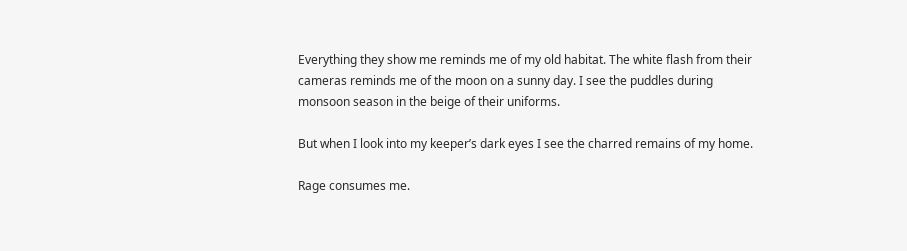Everything they show me reminds me of my old habitat. The white flash from their cameras reminds me of the moon on a sunny day. I see the puddles during monsoon season in the beige of their uniforms.

But when I look into my keeper’s dark eyes I see the charred remains of my home.

Rage consumes me.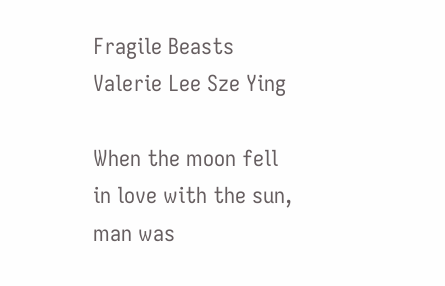Fragile Beasts
Valerie Lee Sze Ying

When the moon fell in love with the sun, man was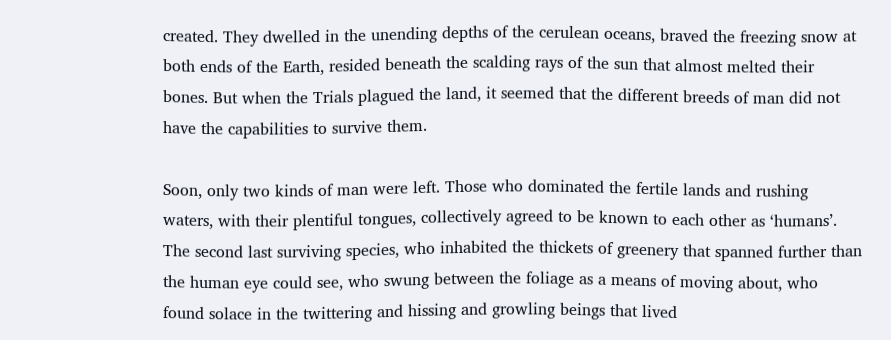created. They dwelled in the unending depths of the cerulean oceans, braved the freezing snow at both ends of the Earth, resided beneath the scalding rays of the sun that almost melted their bones. But when the Trials plagued the land, it seemed that the different breeds of man did not have the capabilities to survive them.

Soon, only two kinds of man were left. Those who dominated the fertile lands and rushing waters, with their plentiful tongues, collectively agreed to be known to each other as ‘humans’. The second last surviving species, who inhabited the thickets of greenery that spanned further than the human eye could see, who swung between the foliage as a means of moving about, who found solace in the twittering and hissing and growling beings that lived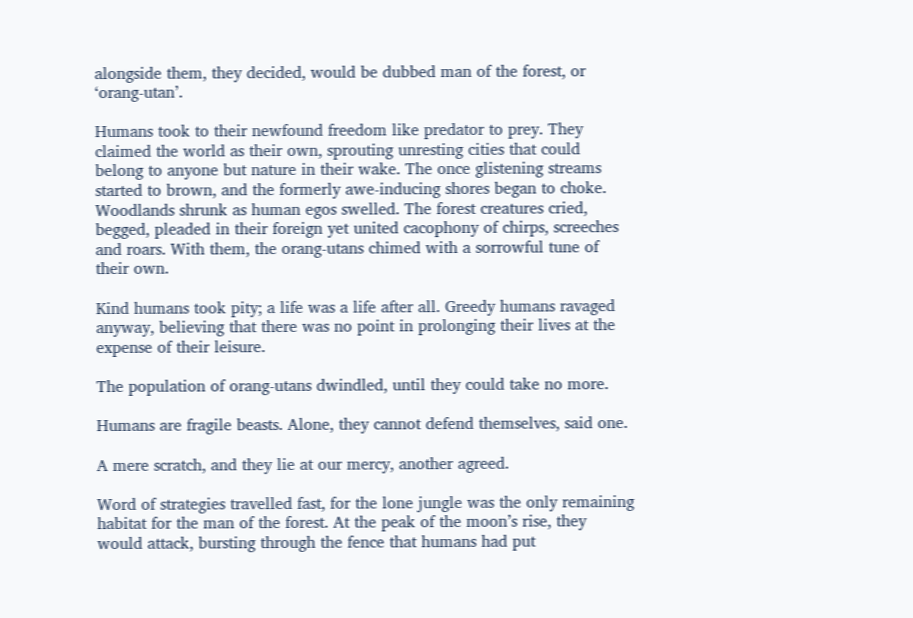alongside them, they decided, would be dubbed man of the forest, or ‘orang-utan’.

Humans took to their newfound freedom like predator to prey. They claimed the world as their own, sprouting unresting cities that could belong to anyone but nature in their wake. The once glistening streams started to brown, and the formerly awe-inducing shores began to choke. Woodlands shrunk as human egos swelled. The forest creatures cried, begged, pleaded in their foreign yet united cacophony of chirps, screeches and roars. With them, the orang-utans chimed with a sorrowful tune of their own.

Kind humans took pity; a life was a life after all. Greedy humans ravaged anyway, believing that there was no point in prolonging their lives at the expense of their leisure.

The population of orang-utans dwindled, until they could take no more.

Humans are fragile beasts. Alone, they cannot defend themselves, said one.

A mere scratch, and they lie at our mercy, another agreed.

Word of strategies travelled fast, for the lone jungle was the only remaining habitat for the man of the forest. At the peak of the moon’s rise, they would attack, bursting through the fence that humans had put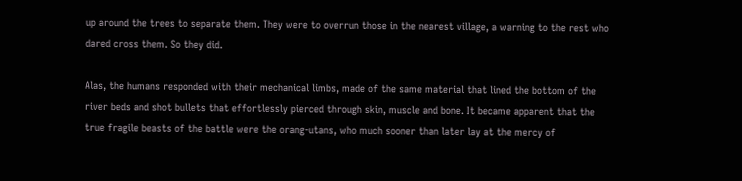up around the trees to separate them. They were to overrun those in the nearest village, a warning to the rest who dared cross them. So they did.

Alas, the humans responded with their mechanical limbs, made of the same material that lined the bottom of the river beds and shot bullets that effortlessly pierced through skin, muscle and bone. It became apparent that the true fragile beasts of the battle were the orang-utans, who much sooner than later lay at the mercy of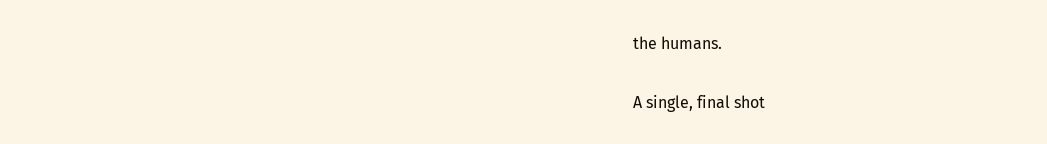the humans.

A single, final shot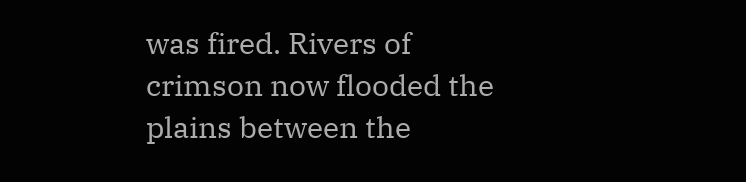was fired. Rivers of crimson now flooded the plains between the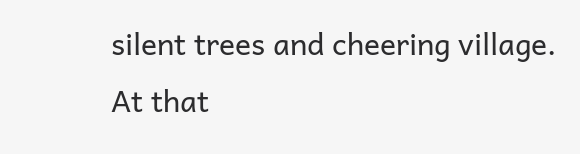silent trees and cheering village. At that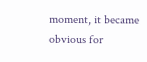moment, it became obvious for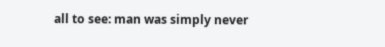all to see: man was simply never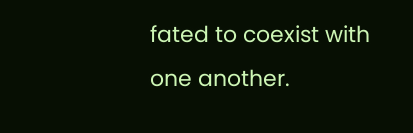fated to coexist with one another.